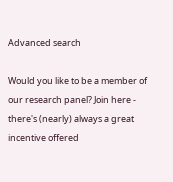Advanced search

Would you like to be a member of our research panel? Join here - there's (nearly) always a great incentive offered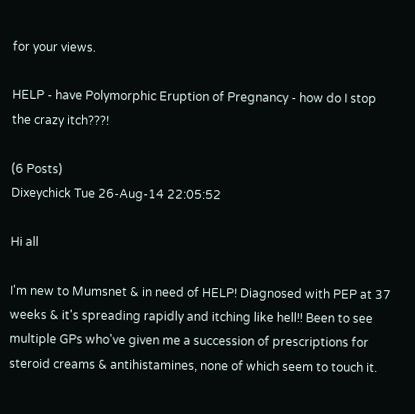for your views.

HELP - have Polymorphic Eruption of Pregnancy - how do I stop the crazy itch???!

(6 Posts)
Dixeychick Tue 26-Aug-14 22:05:52

Hi all

I'm new to Mumsnet & in need of HELP! Diagnosed with PEP at 37 weeks & it's spreading rapidly and itching like hell!! Been to see multiple GPs who've given me a succession of prescriptions for steroid creams & antihistamines, none of which seem to touch it.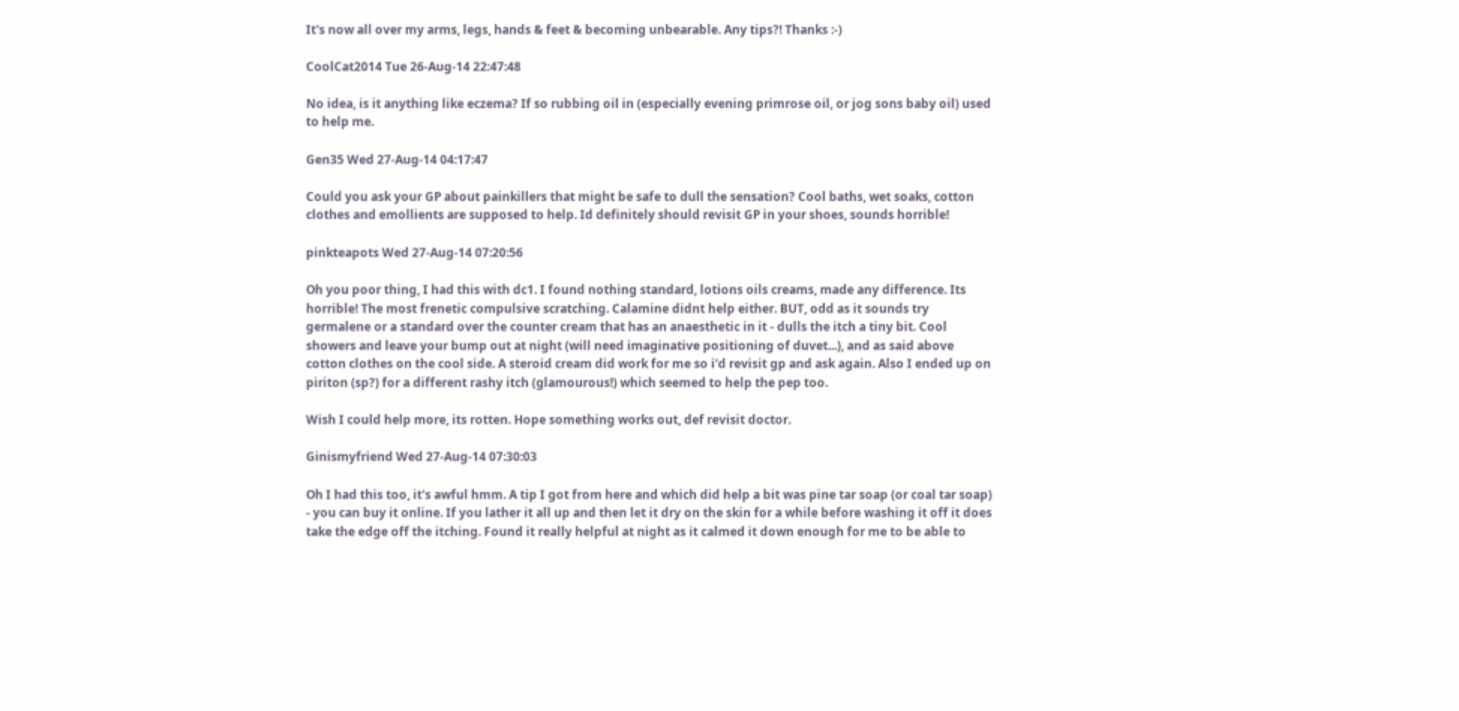It's now all over my arms, legs, hands & feet & becoming unbearable. Any tips?! Thanks :-)

CoolCat2014 Tue 26-Aug-14 22:47:48

No idea, is it anything like eczema? If so rubbing oil in (especially evening primrose oil, or jog sons baby oil) used to help me.

Gen35 Wed 27-Aug-14 04:17:47

Could you ask your GP about painkillers that might be safe to dull the sensation? Cool baths, wet soaks, cotton clothes and emollients are supposed to help. Id definitely should revisit GP in your shoes, sounds horrible!

pinkteapots Wed 27-Aug-14 07:20:56

Oh you poor thing, I had this with dc1. I found nothing standard, lotions oils creams, made any difference. Its horrible! The most frenetic compulsive scratching. Calamine didnt help either. BUT, odd as it sounds try germalene or a standard over the counter cream that has an anaesthetic in it - dulls the itch a tiny bit. Cool showers and leave your bump out at night (will need imaginative positioning of duvet...), and as said above cotton clothes on the cool side. A steroid cream did work for me so i'd revisit gp and ask again. Also I ended up on piriton (sp?) for a different rashy itch (glamourous!) which seemed to help the pep too.

Wish I could help more, its rotten. Hope something works out, def revisit doctor.

Ginismyfriend Wed 27-Aug-14 07:30:03

Oh I had this too, it's awful hmm. A tip I got from here and which did help a bit was pine tar soap (or coal tar soap) - you can buy it online. If you lather it all up and then let it dry on the skin for a while before washing it off it does take the edge off the itching. Found it really helpful at night as it calmed it down enough for me to be able to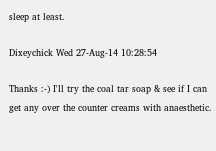sleep at least.

Dixeychick Wed 27-Aug-14 10:28:54

Thanks :-) I'll try the coal tar soap & see if I can get any over the counter creams with anaesthetic.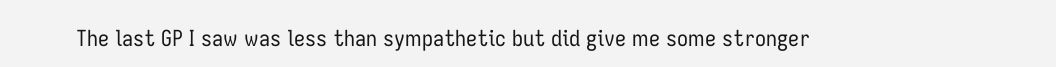The last GP I saw was less than sympathetic but did give me some stronger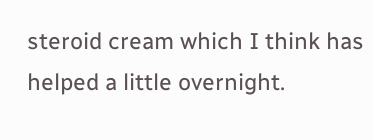steroid cream which I think has helped a little overnight.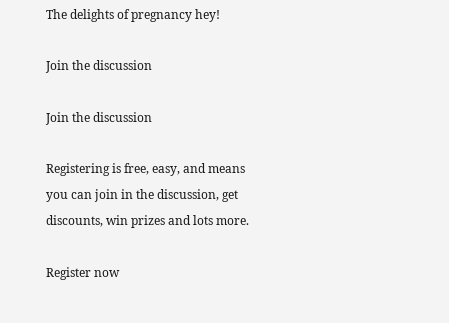The delights of pregnancy hey!

Join the discussion

Join the discussion

Registering is free, easy, and means you can join in the discussion, get discounts, win prizes and lots more.

Register now